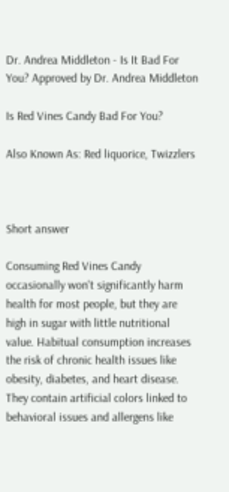Dr. Andrea Middleton - Is It Bad For You? Approved by Dr. Andrea Middleton

Is Red Vines Candy Bad For You?

Also Known As: Red liquorice, Twizzlers



Short answer

Consuming Red Vines Candy occasionally won't significantly harm health for most people, but they are high in sugar with little nutritional value. Habitual consumption increases the risk of chronic health issues like obesity, diabetes, and heart disease. They contain artificial colors linked to behavioral issues and allergens like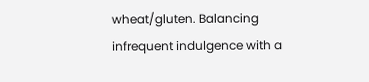wheat/gluten. Balancing infrequent indulgence with a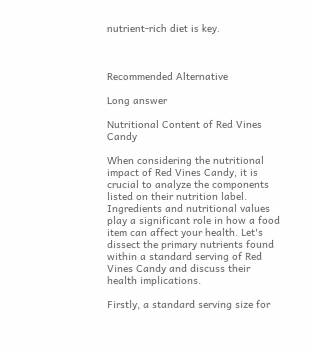nutrient-rich diet is key.



Recommended Alternative

Long answer

Nutritional Content of Red Vines Candy

When considering the nutritional impact of Red Vines Candy, it is crucial to analyze the components listed on their nutrition label. Ingredients and nutritional values play a significant role in how a food item can affect your health. Let's dissect the primary nutrients found within a standard serving of Red Vines Candy and discuss their health implications.

Firstly, a standard serving size for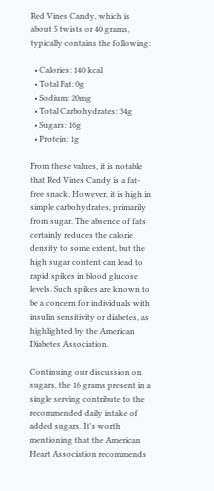Red Vines Candy, which is about 5 twists or 40 grams, typically contains the following:

  • Calories: 140 kcal
  • Total Fat: 0g
  • Sodium: 20mg
  • Total Carbohydrates: 34g
  • Sugars: 16g
  • Protein: 1g

From these values, it is notable that Red Vines Candy is a fat-free snack. However, it is high in simple carbohydrates, primarily from sugar. The absence of fats certainly reduces the calorie density to some extent, but the high sugar content can lead to rapid spikes in blood glucose levels. Such spikes are known to be a concern for individuals with insulin sensitivity or diabetes, as highlighted by the American Diabetes Association.

Continuing our discussion on sugars, the 16 grams present in a single serving contribute to the recommended daily intake of added sugars. It's worth mentioning that the American Heart Association recommends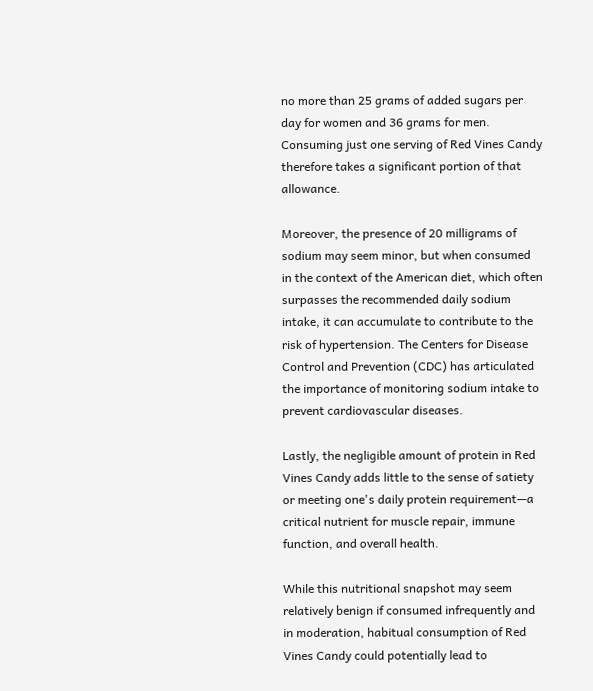no more than 25 grams of added sugars per day for women and 36 grams for men. Consuming just one serving of Red Vines Candy therefore takes a significant portion of that allowance.

Moreover, the presence of 20 milligrams of sodium may seem minor, but when consumed in the context of the American diet, which often surpasses the recommended daily sodium intake, it can accumulate to contribute to the risk of hypertension. The Centers for Disease Control and Prevention (CDC) has articulated the importance of monitoring sodium intake to prevent cardiovascular diseases.

Lastly, the negligible amount of protein in Red Vines Candy adds little to the sense of satiety or meeting one's daily protein requirement—a critical nutrient for muscle repair, immune function, and overall health.

While this nutritional snapshot may seem relatively benign if consumed infrequently and in moderation, habitual consumption of Red Vines Candy could potentially lead to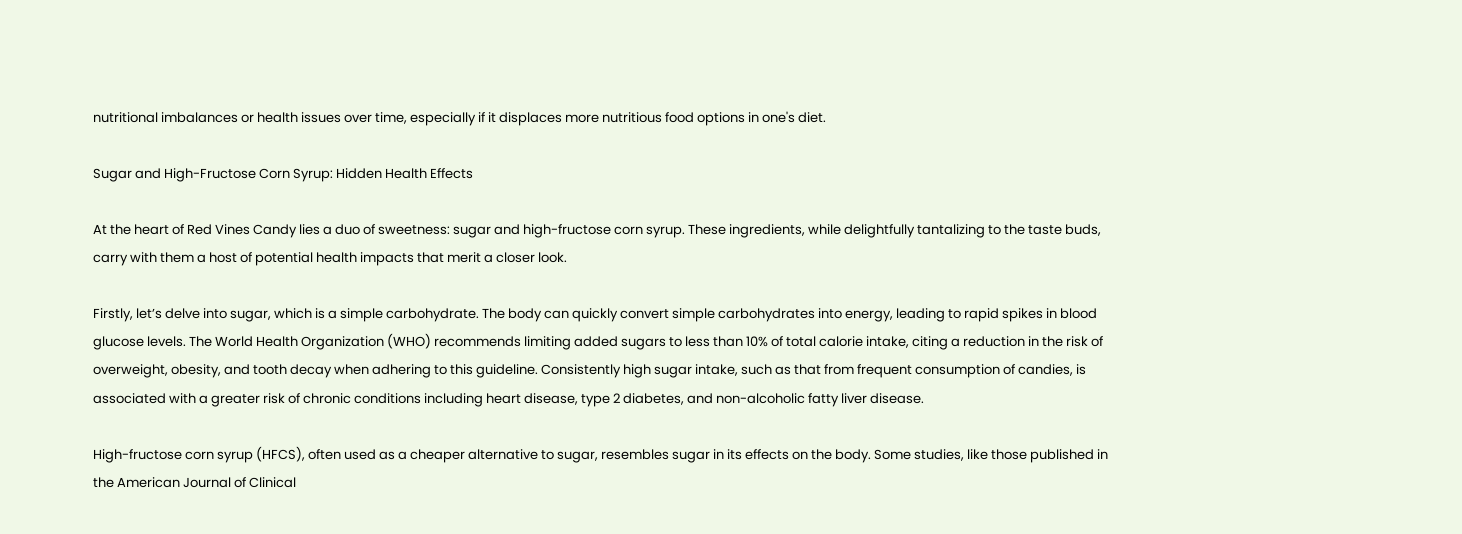nutritional imbalances or health issues over time, especially if it displaces more nutritious food options in one's diet.

Sugar and High-Fructose Corn Syrup: Hidden Health Effects

At the heart of Red Vines Candy lies a duo of sweetness: sugar and high-fructose corn syrup. These ingredients, while delightfully tantalizing to the taste buds, carry with them a host of potential health impacts that merit a closer look.

Firstly, let’s delve into sugar, which is a simple carbohydrate. The body can quickly convert simple carbohydrates into energy, leading to rapid spikes in blood glucose levels. The World Health Organization (WHO) recommends limiting added sugars to less than 10% of total calorie intake, citing a reduction in the risk of overweight, obesity, and tooth decay when adhering to this guideline. Consistently high sugar intake, such as that from frequent consumption of candies, is associated with a greater risk of chronic conditions including heart disease, type 2 diabetes, and non-alcoholic fatty liver disease.

High-fructose corn syrup (HFCS), often used as a cheaper alternative to sugar, resembles sugar in its effects on the body. Some studies, like those published in the American Journal of Clinical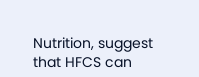Nutrition, suggest that HFCS can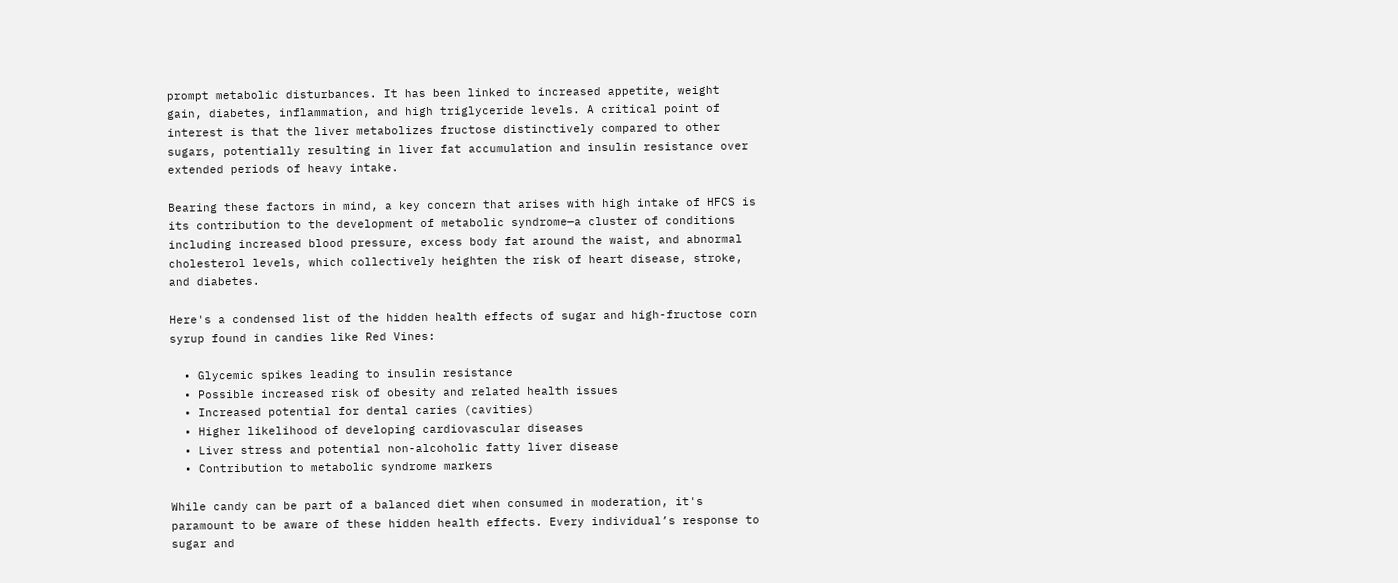prompt metabolic disturbances. It has been linked to increased appetite, weight gain, diabetes, inflammation, and high triglyceride levels. A critical point of interest is that the liver metabolizes fructose distinctively compared to other sugars, potentially resulting in liver fat accumulation and insulin resistance over extended periods of heavy intake.

Bearing these factors in mind, a key concern that arises with high intake of HFCS is its contribution to the development of metabolic syndrome—a cluster of conditions including increased blood pressure, excess body fat around the waist, and abnormal cholesterol levels, which collectively heighten the risk of heart disease, stroke, and diabetes.

Here's a condensed list of the hidden health effects of sugar and high-fructose corn syrup found in candies like Red Vines:

  • Glycemic spikes leading to insulin resistance
  • Possible increased risk of obesity and related health issues
  • Increased potential for dental caries (cavities)
  • Higher likelihood of developing cardiovascular diseases
  • Liver stress and potential non-alcoholic fatty liver disease
  • Contribution to metabolic syndrome markers

While candy can be part of a balanced diet when consumed in moderation, it's paramount to be aware of these hidden health effects. Every individual’s response to sugar and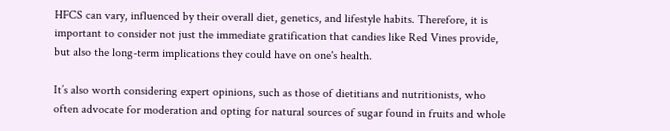HFCS can vary, influenced by their overall diet, genetics, and lifestyle habits. Therefore, it is important to consider not just the immediate gratification that candies like Red Vines provide, but also the long-term implications they could have on one's health.

It’s also worth considering expert opinions, such as those of dietitians and nutritionists, who often advocate for moderation and opting for natural sources of sugar found in fruits and whole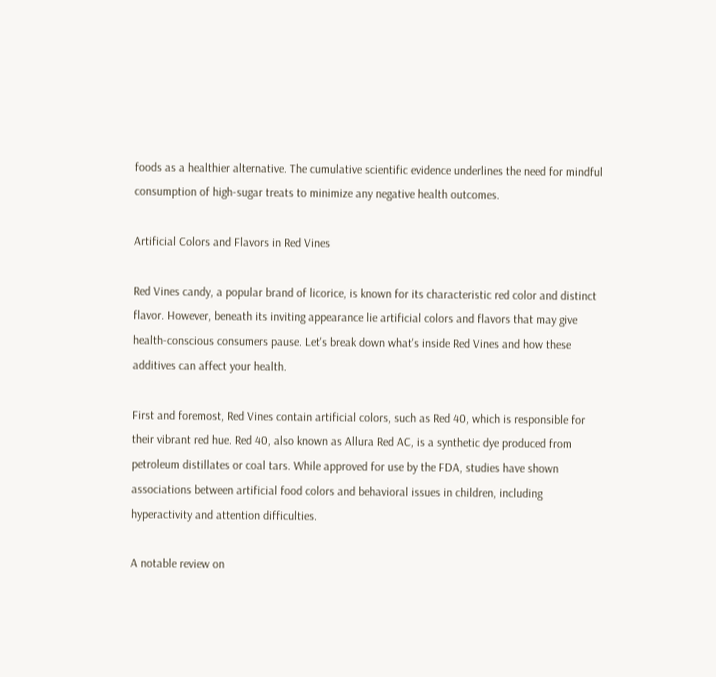foods as a healthier alternative. The cumulative scientific evidence underlines the need for mindful consumption of high-sugar treats to minimize any negative health outcomes.

Artificial Colors and Flavors in Red Vines

Red Vines candy, a popular brand of licorice, is known for its characteristic red color and distinct flavor. However, beneath its inviting appearance lie artificial colors and flavors that may give health-conscious consumers pause. Let's break down what's inside Red Vines and how these additives can affect your health.

First and foremost, Red Vines contain artificial colors, such as Red 40, which is responsible for their vibrant red hue. Red 40, also known as Allura Red AC, is a synthetic dye produced from petroleum distillates or coal tars. While approved for use by the FDA, studies have shown associations between artificial food colors and behavioral issues in children, including hyperactivity and attention difficulties.

A notable review on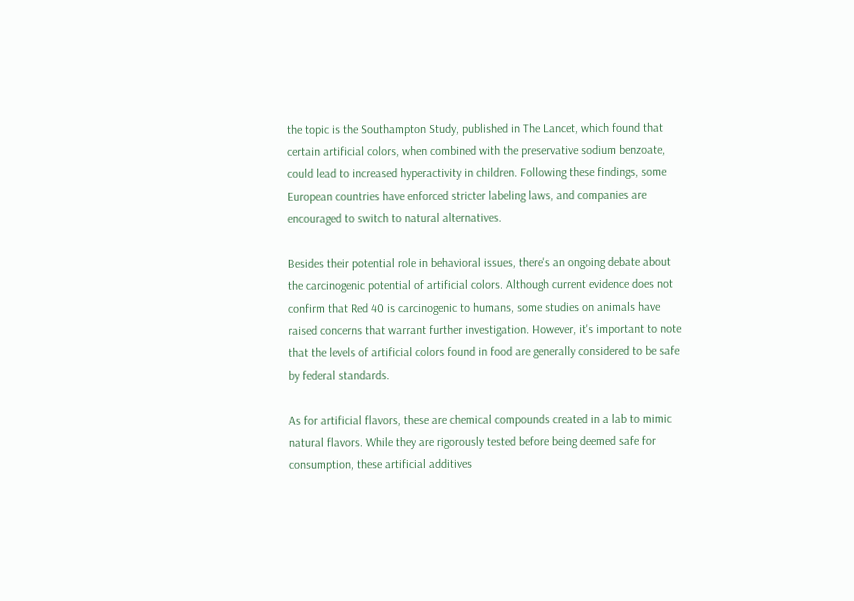the topic is the Southampton Study, published in The Lancet, which found that certain artificial colors, when combined with the preservative sodium benzoate, could lead to increased hyperactivity in children. Following these findings, some European countries have enforced stricter labeling laws, and companies are encouraged to switch to natural alternatives.

Besides their potential role in behavioral issues, there's an ongoing debate about the carcinogenic potential of artificial colors. Although current evidence does not confirm that Red 40 is carcinogenic to humans, some studies on animals have raised concerns that warrant further investigation. However, it's important to note that the levels of artificial colors found in food are generally considered to be safe by federal standards.

As for artificial flavors, these are chemical compounds created in a lab to mimic natural flavors. While they are rigorously tested before being deemed safe for consumption, these artificial additives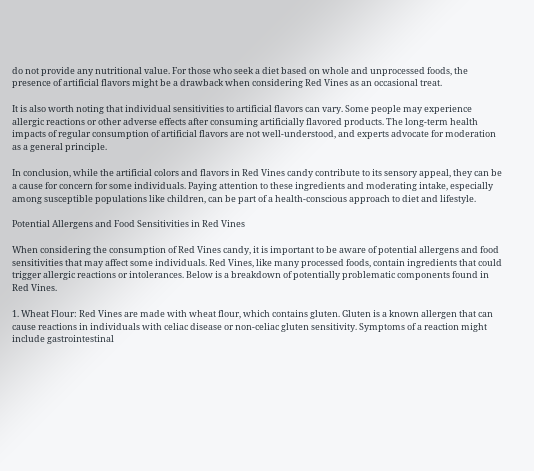do not provide any nutritional value. For those who seek a diet based on whole and unprocessed foods, the presence of artificial flavors might be a drawback when considering Red Vines as an occasional treat.

It is also worth noting that individual sensitivities to artificial flavors can vary. Some people may experience allergic reactions or other adverse effects after consuming artificially flavored products. The long-term health impacts of regular consumption of artificial flavors are not well-understood, and experts advocate for moderation as a general principle.

In conclusion, while the artificial colors and flavors in Red Vines candy contribute to its sensory appeal, they can be a cause for concern for some individuals. Paying attention to these ingredients and moderating intake, especially among susceptible populations like children, can be part of a health-conscious approach to diet and lifestyle.

Potential Allergens and Food Sensitivities in Red Vines

When considering the consumption of Red Vines candy, it is important to be aware of potential allergens and food sensitivities that may affect some individuals. Red Vines, like many processed foods, contain ingredients that could trigger allergic reactions or intolerances. Below is a breakdown of potentially problematic components found in Red Vines.

1. Wheat Flour: Red Vines are made with wheat flour, which contains gluten. Gluten is a known allergen that can cause reactions in individuals with celiac disease or non-celiac gluten sensitivity. Symptoms of a reaction might include gastrointestinal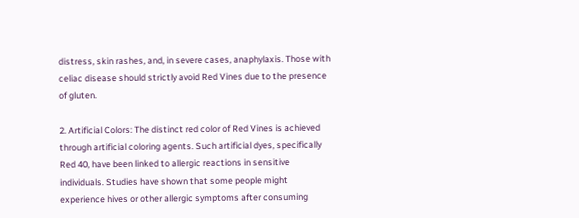distress, skin rashes, and, in severe cases, anaphylaxis. Those with celiac disease should strictly avoid Red Vines due to the presence of gluten.

2. Artificial Colors: The distinct red color of Red Vines is achieved through artificial coloring agents. Such artificial dyes, specifically Red 40, have been linked to allergic reactions in sensitive individuals. Studies have shown that some people might experience hives or other allergic symptoms after consuming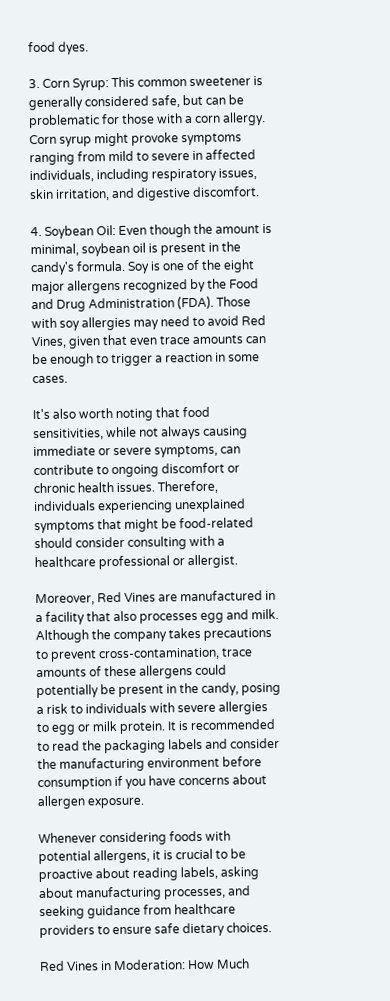food dyes.

3. Corn Syrup: This common sweetener is generally considered safe, but can be problematic for those with a corn allergy. Corn syrup might provoke symptoms ranging from mild to severe in affected individuals, including respiratory issues, skin irritation, and digestive discomfort.

4. Soybean Oil: Even though the amount is minimal, soybean oil is present in the candy's formula. Soy is one of the eight major allergens recognized by the Food and Drug Administration (FDA). Those with soy allergies may need to avoid Red Vines, given that even trace amounts can be enough to trigger a reaction in some cases.

It's also worth noting that food sensitivities, while not always causing immediate or severe symptoms, can contribute to ongoing discomfort or chronic health issues. Therefore, individuals experiencing unexplained symptoms that might be food-related should consider consulting with a healthcare professional or allergist.

Moreover, Red Vines are manufactured in a facility that also processes egg and milk. Although the company takes precautions to prevent cross-contamination, trace amounts of these allergens could potentially be present in the candy, posing a risk to individuals with severe allergies to egg or milk protein. It is recommended to read the packaging labels and consider the manufacturing environment before consumption if you have concerns about allergen exposure.

Whenever considering foods with potential allergens, it is crucial to be proactive about reading labels, asking about manufacturing processes, and seeking guidance from healthcare providers to ensure safe dietary choices.

Red Vines in Moderation: How Much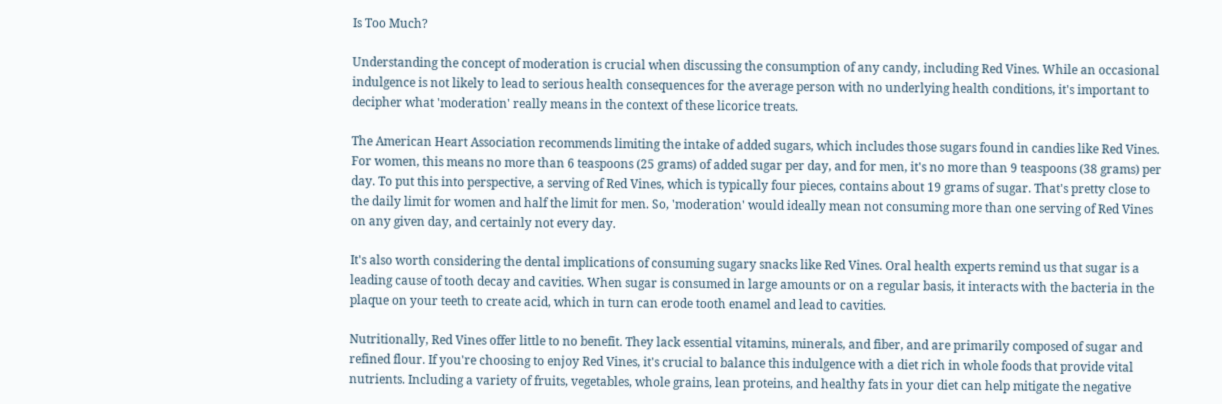Is Too Much?

Understanding the concept of moderation is crucial when discussing the consumption of any candy, including Red Vines. While an occasional indulgence is not likely to lead to serious health consequences for the average person with no underlying health conditions, it's important to decipher what 'moderation' really means in the context of these licorice treats.

The American Heart Association recommends limiting the intake of added sugars, which includes those sugars found in candies like Red Vines. For women, this means no more than 6 teaspoons (25 grams) of added sugar per day, and for men, it's no more than 9 teaspoons (38 grams) per day. To put this into perspective, a serving of Red Vines, which is typically four pieces, contains about 19 grams of sugar. That's pretty close to the daily limit for women and half the limit for men. So, 'moderation' would ideally mean not consuming more than one serving of Red Vines on any given day, and certainly not every day.

It's also worth considering the dental implications of consuming sugary snacks like Red Vines. Oral health experts remind us that sugar is a leading cause of tooth decay and cavities. When sugar is consumed in large amounts or on a regular basis, it interacts with the bacteria in the plaque on your teeth to create acid, which in turn can erode tooth enamel and lead to cavities.

Nutritionally, Red Vines offer little to no benefit. They lack essential vitamins, minerals, and fiber, and are primarily composed of sugar and refined flour. If you're choosing to enjoy Red Vines, it's crucial to balance this indulgence with a diet rich in whole foods that provide vital nutrients. Including a variety of fruits, vegetables, whole grains, lean proteins, and healthy fats in your diet can help mitigate the negative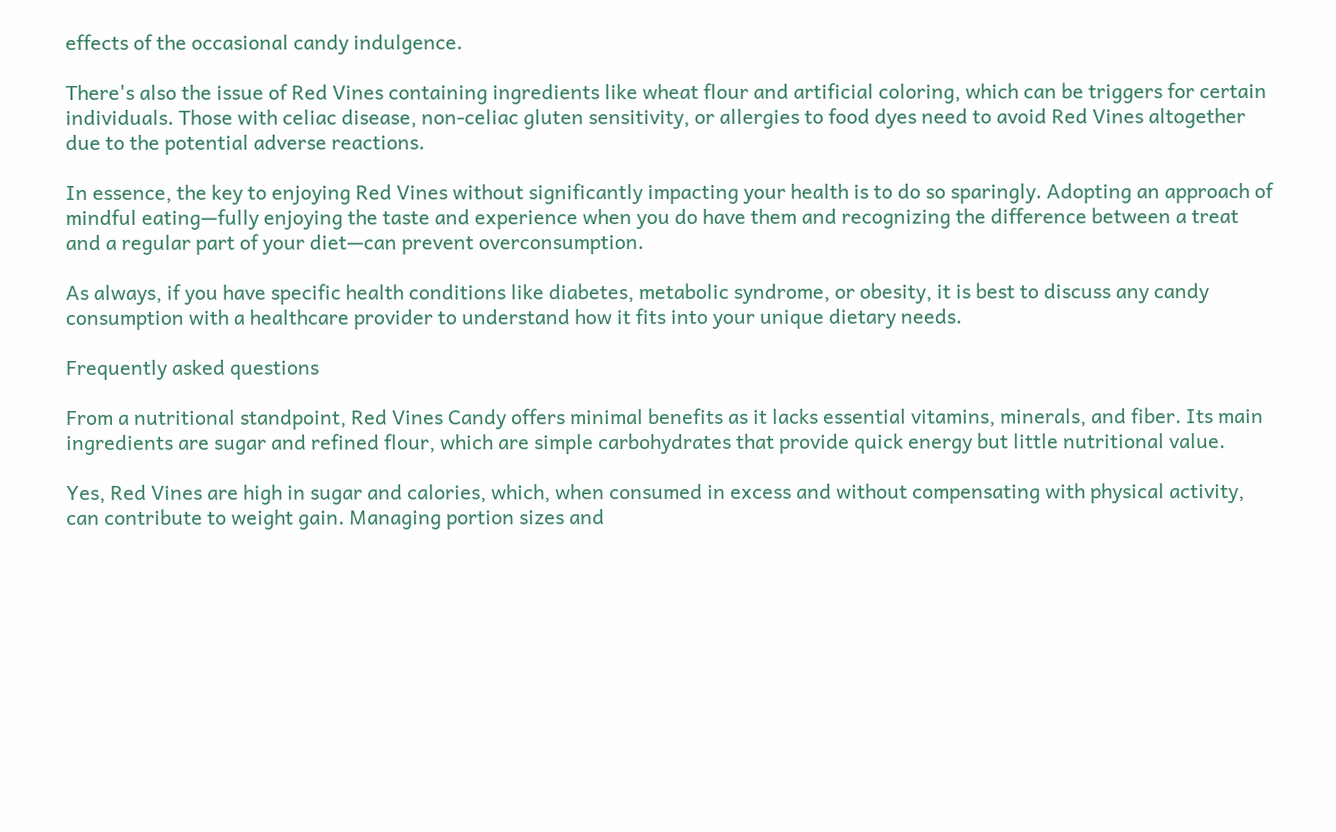effects of the occasional candy indulgence.

There's also the issue of Red Vines containing ingredients like wheat flour and artificial coloring, which can be triggers for certain individuals. Those with celiac disease, non-celiac gluten sensitivity, or allergies to food dyes need to avoid Red Vines altogether due to the potential adverse reactions.

In essence, the key to enjoying Red Vines without significantly impacting your health is to do so sparingly. Adopting an approach of mindful eating—fully enjoying the taste and experience when you do have them and recognizing the difference between a treat and a regular part of your diet—can prevent overconsumption.

As always, if you have specific health conditions like diabetes, metabolic syndrome, or obesity, it is best to discuss any candy consumption with a healthcare provider to understand how it fits into your unique dietary needs.

Frequently asked questions

From a nutritional standpoint, Red Vines Candy offers minimal benefits as it lacks essential vitamins, minerals, and fiber. Its main ingredients are sugar and refined flour, which are simple carbohydrates that provide quick energy but little nutritional value.

Yes, Red Vines are high in sugar and calories, which, when consumed in excess and without compensating with physical activity, can contribute to weight gain. Managing portion sizes and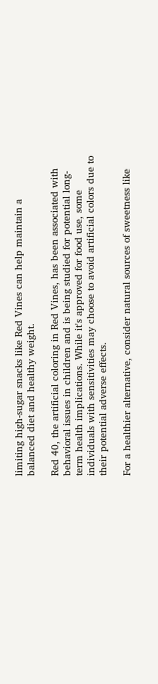limiting high-sugar snacks like Red Vines can help maintain a balanced diet and healthy weight.

Red 40, the artificial coloring in Red Vines, has been associated with behavioral issues in children and is being studied for potential long-term health implications. While it's approved for food use, some individuals with sensitivities may choose to avoid artificial colors due to their potential adverse effects.

For a healthier alternative, consider natural sources of sweetness like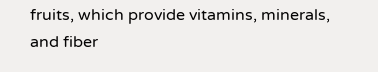fruits, which provide vitamins, minerals, and fiber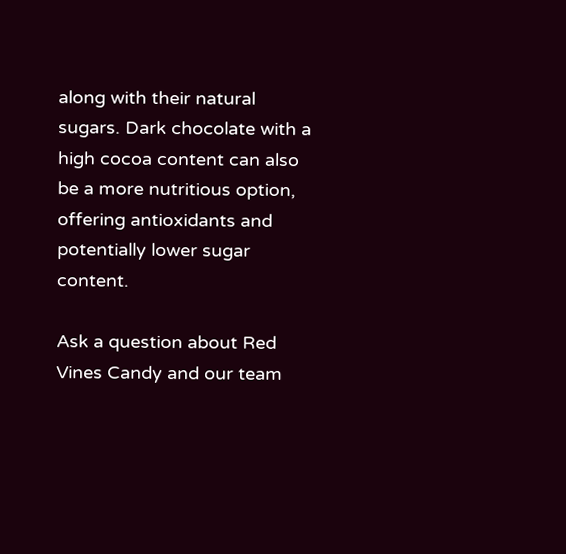along with their natural sugars. Dark chocolate with a high cocoa content can also be a more nutritious option, offering antioxidants and potentially lower sugar content.

Ask a question about Red Vines Candy and our team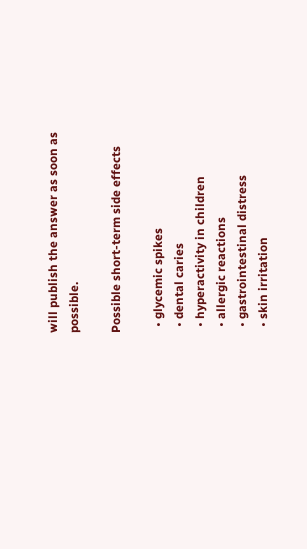will publish the answer as soon as possible.

Possible short-term side effects

  • glycemic spikes
  • dental caries
  • hyperactivity in children
  • allergic reactions
  • gastrointestinal distress
  • skin irritation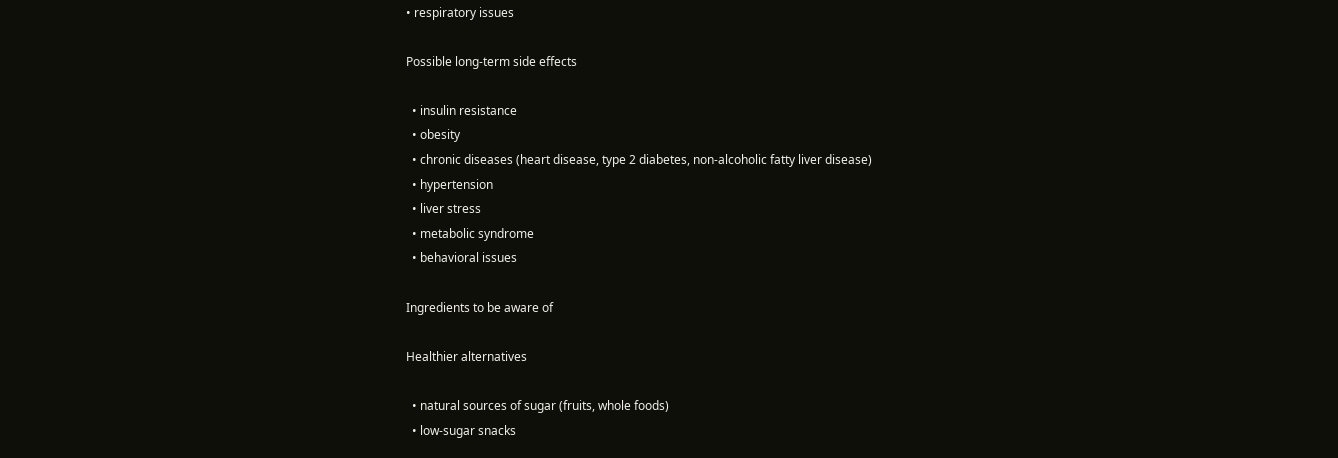• respiratory issues

Possible long-term side effects

  • insulin resistance
  • obesity
  • chronic diseases (heart disease, type 2 diabetes, non-alcoholic fatty liver disease)
  • hypertension
  • liver stress
  • metabolic syndrome
  • behavioral issues

Ingredients to be aware of

Healthier alternatives

  • natural sources of sugar (fruits, whole foods)
  • low-sugar snacks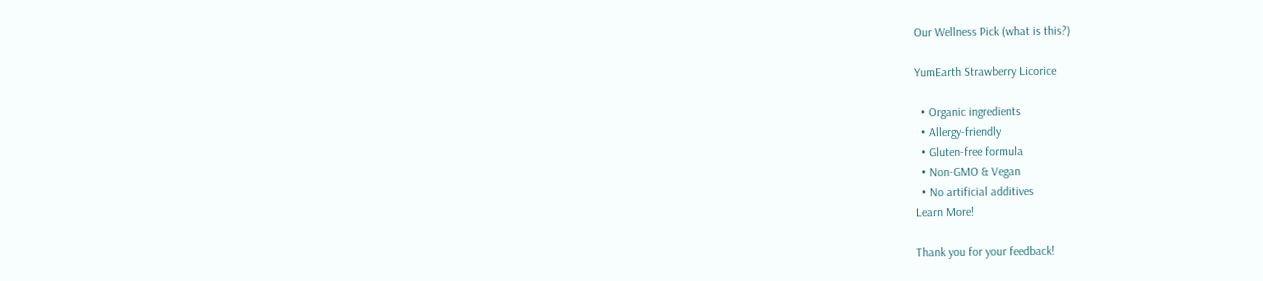Our Wellness Pick (what is this?)

YumEarth Strawberry Licorice

  • Organic ingredients
  • Allergy-friendly
  • Gluten-free formula
  • Non-GMO & Vegan
  • No artificial additives
Learn More!

Thank you for your feedback!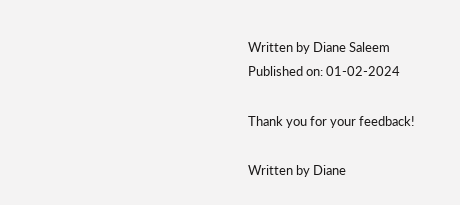Written by Diane Saleem
Published on: 01-02-2024

Thank you for your feedback!

Written by Diane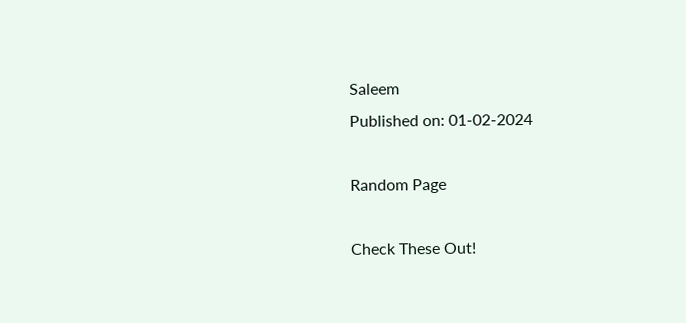Saleem
Published on: 01-02-2024

Random Page

Check These Out!